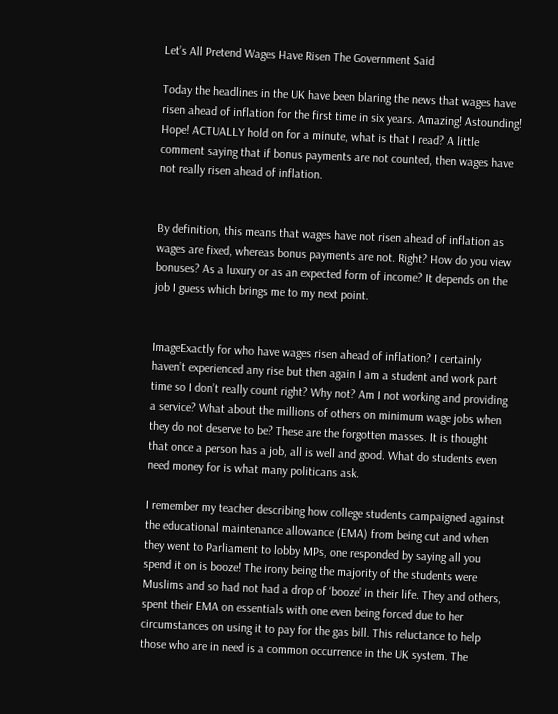Let’s All Pretend Wages Have Risen The Government Said

Today the headlines in the UK have been blaring the news that wages have risen ahead of inflation for the first time in six years. Amazing! Astounding! Hope! ACTUALLY hold on for a minute, what is that I read? A little comment saying that if bonus payments are not counted, then wages have not really risen ahead of inflation.


By definition, this means that wages have not risen ahead of inflation as wages are fixed, whereas bonus payments are not. Right? How do you view bonuses? As a luxury or as an expected form of income? It depends on the job I guess which brings me to my next point.


ImageExactly for who have wages risen ahead of inflation? I certainly haven’t experienced any rise but then again I am a student and work part time so I don’t really count right? Why not? Am I not working and providing a service? What about the millions of others on minimum wage jobs when they do not deserve to be? These are the forgotten masses. It is thought that once a person has a job, all is well and good. What do students even need money for is what many politicans ask.

I remember my teacher describing how college students campaigned against the educational maintenance allowance (EMA) from being cut and when they went to Parliament to lobby MPs, one responded by saying all you spend it on is booze! The irony being the majority of the students were Muslims and so had not had a drop of ‘booze’ in their life. They and others, spent their EMA on essentials with one even being forced due to her circumstances on using it to pay for the gas bill. This reluctance to help those who are in need is a common occurrence in the UK system. The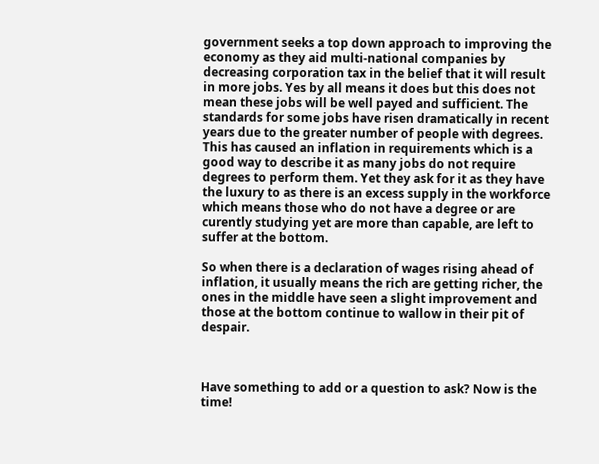government seeks a top down approach to improving the economy as they aid multi-national companies by decreasing corporation tax in the belief that it will result in more jobs. Yes by all means it does but this does not mean these jobs will be well payed and sufficient. The standards for some jobs have risen dramatically in recent years due to the greater number of people with degrees. This has caused an inflation in requirements which is a good way to describe it as many jobs do not require degrees to perform them. Yet they ask for it as they have the luxury to as there is an excess supply in the workforce which means those who do not have a degree or are curently studying yet are more than capable, are left to suffer at the bottom.

So when there is a declaration of wages rising ahead of inflation, it usually means the rich are getting richer, the ones in the middle have seen a slight improvement and those at the bottom continue to wallow in their pit of despair.



Have something to add or a question to ask? Now is the time!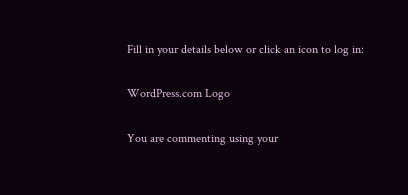Fill in your details below or click an icon to log in:

WordPress.com Logo

You are commenting using your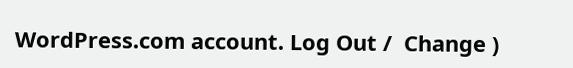WordPress.com account. Log Out /  Change )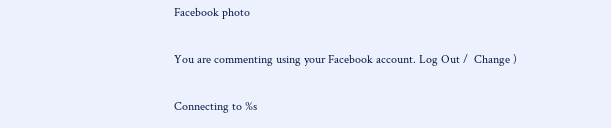Facebook photo

You are commenting using your Facebook account. Log Out /  Change )

Connecting to %s